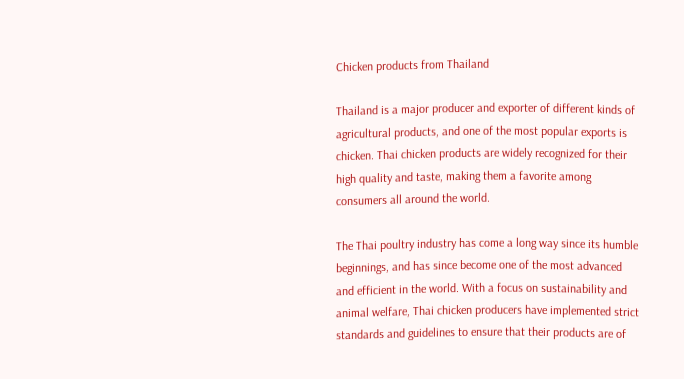Chicken products from Thailand

Thailand is a major producer and exporter of different kinds of agricultural products, and one of the most popular exports is chicken. Thai chicken products are widely recognized for their high quality and taste, making them a favorite among consumers all around the world.

The Thai poultry industry has come a long way since its humble beginnings, and has since become one of the most advanced and efficient in the world. With a focus on sustainability and animal welfare, Thai chicken producers have implemented strict standards and guidelines to ensure that their products are of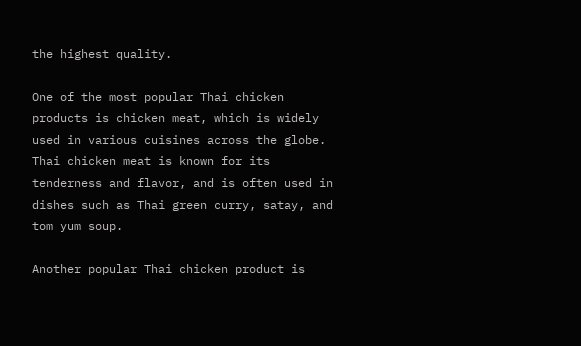the highest quality.

One of the most popular Thai chicken products is chicken meat, which is widely used in various cuisines across the globe. Thai chicken meat is known for its tenderness and flavor, and is often used in dishes such as Thai green curry, satay, and tom yum soup.

Another popular Thai chicken product is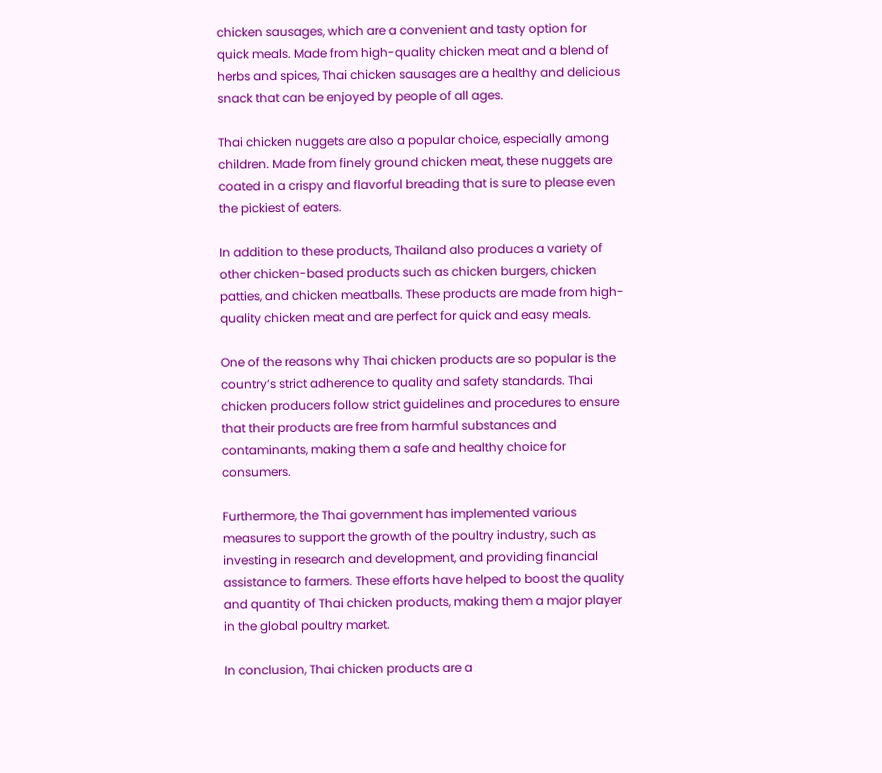chicken sausages, which are a convenient and tasty option for quick meals. Made from high-quality chicken meat and a blend of herbs and spices, Thai chicken sausages are a healthy and delicious snack that can be enjoyed by people of all ages.

Thai chicken nuggets are also a popular choice, especially among children. Made from finely ground chicken meat, these nuggets are coated in a crispy and flavorful breading that is sure to please even the pickiest of eaters.

In addition to these products, Thailand also produces a variety of other chicken-based products such as chicken burgers, chicken patties, and chicken meatballs. These products are made from high-quality chicken meat and are perfect for quick and easy meals.

One of the reasons why Thai chicken products are so popular is the country’s strict adherence to quality and safety standards. Thai chicken producers follow strict guidelines and procedures to ensure that their products are free from harmful substances and contaminants, making them a safe and healthy choice for consumers.

Furthermore, the Thai government has implemented various measures to support the growth of the poultry industry, such as investing in research and development, and providing financial assistance to farmers. These efforts have helped to boost the quality and quantity of Thai chicken products, making them a major player in the global poultry market.

In conclusion, Thai chicken products are a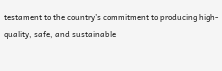testament to the country’s commitment to producing high-quality, safe, and sustainable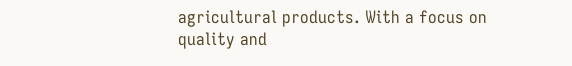agricultural products. With a focus on quality and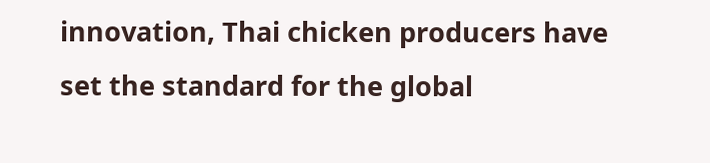innovation, Thai chicken producers have set the standard for the global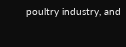poultry industry, and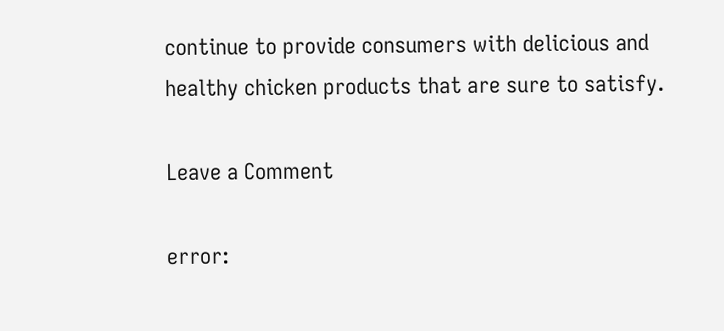continue to provide consumers with delicious and healthy chicken products that are sure to satisfy.

Leave a Comment

error: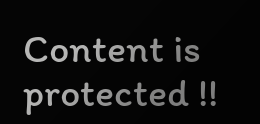Content is protected !!